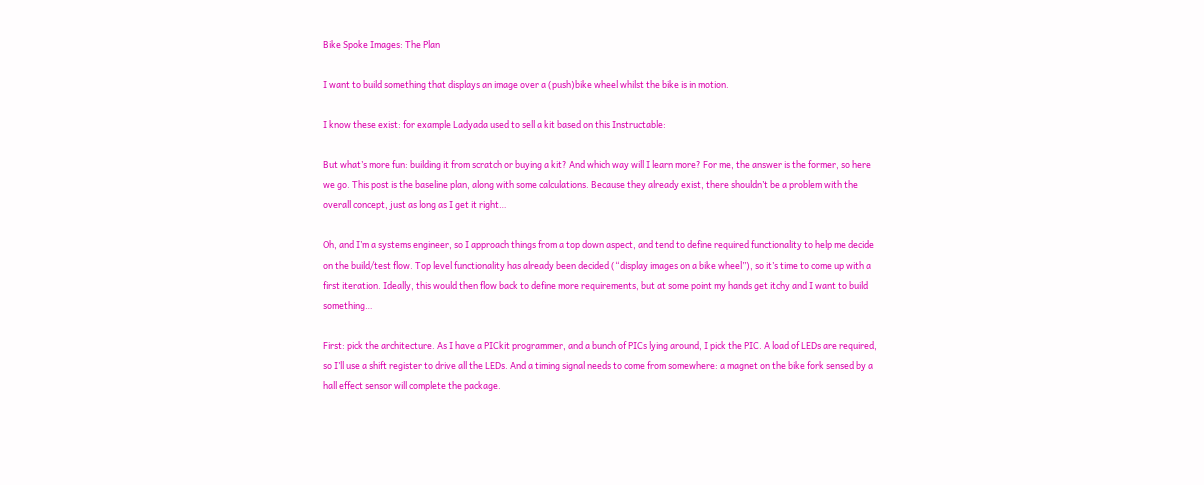Bike Spoke Images: The Plan

I want to build something that displays an image over a (push)bike wheel whilst the bike is in motion.

I know these exist: for example Ladyada used to sell a kit based on this Instructable:

But what’s more fun: building it from scratch or buying a kit? And which way will I learn more? For me, the answer is the former, so here we go. This post is the baseline plan, along with some calculations. Because they already exist, there shouldn’t be a problem with the overall concept, just as long as I get it right…

Oh, and I’m a systems engineer, so I approach things from a top down aspect, and tend to define required functionality to help me decide on the build/test flow. Top level functionality has already been decided (“display images on a bike wheel”), so it’s time to come up with a first iteration. Ideally, this would then flow back to define more requirements, but at some point my hands get itchy and I want to build something…

First: pick the architecture. As I have a PICkit programmer, and a bunch of PICs lying around, I pick the PIC. A load of LEDs are required, so I’ll use a shift register to drive all the LEDs. And a timing signal needs to come from somewhere: a magnet on the bike fork sensed by a hall effect sensor will complete the package.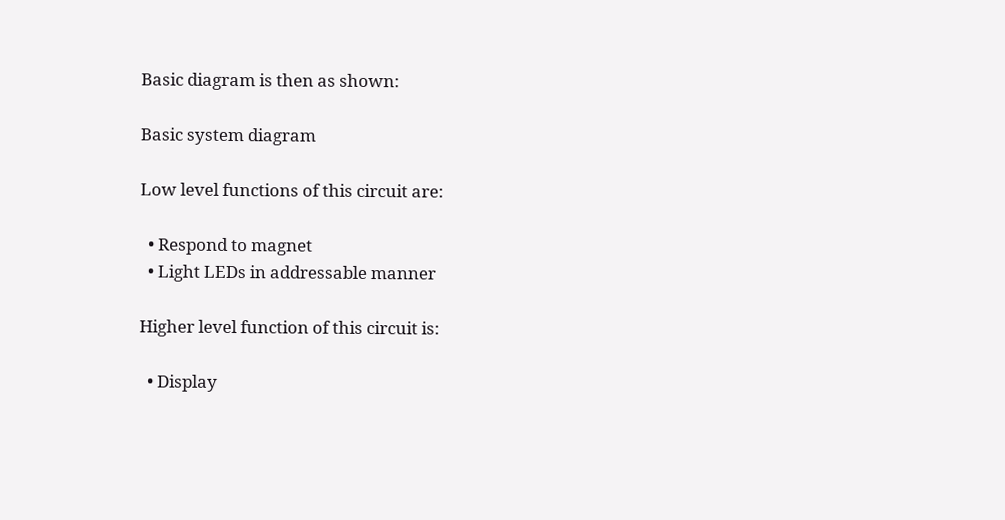Basic diagram is then as shown:

Basic system diagram

Low level functions of this circuit are:

  • Respond to magnet
  • Light LEDs in addressable manner

Higher level function of this circuit is:

  • Display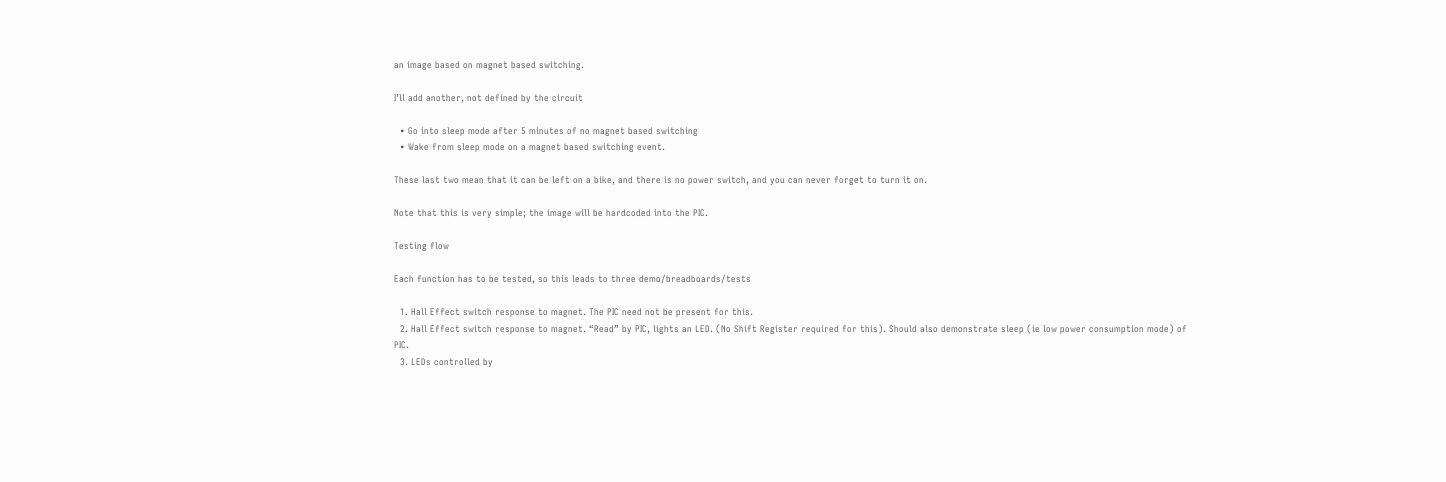an image based on magnet based switching.

I’ll add another, not defined by the circuit

  • Go into sleep mode after 5 minutes of no magnet based switching
  • Wake from sleep mode on a magnet based switching event.

These last two mean that it can be left on a bike, and there is no power switch, and you can never forget to turn it on.

Note that this is very simple; the image will be hardcoded into the PIC.

Testing flow

Each function has to be tested, so this leads to three demo/breadboards/tests

  1. Hall Effect switch response to magnet. The PIC need not be present for this.
  2. Hall Effect switch response to magnet. “Read” by PIC, lights an LED. (No Shift Register required for this). Should also demonstrate sleep (ie low power consumption mode) of PIC.
  3. LEDs controlled by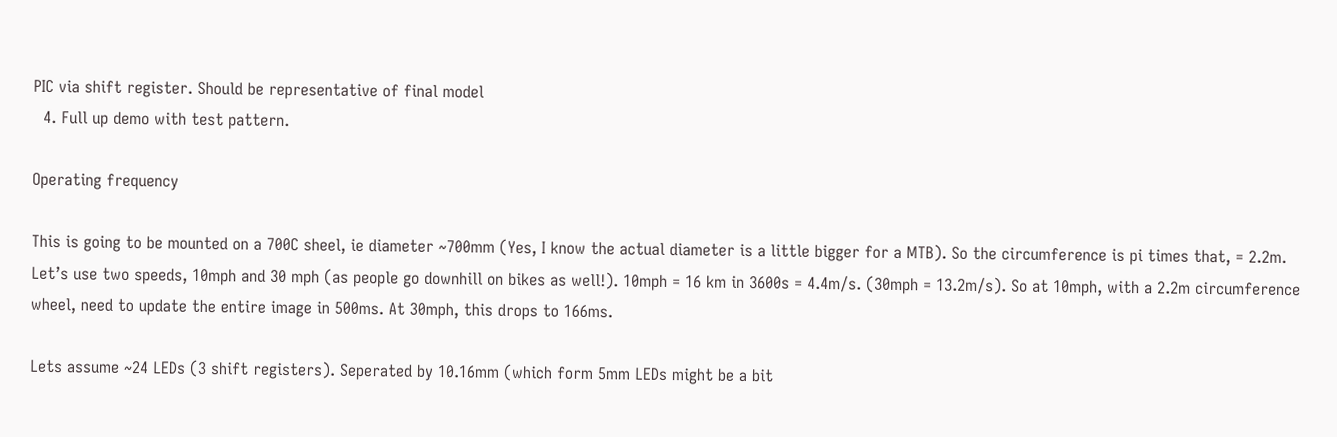PIC via shift register. Should be representative of final model
  4. Full up demo with test pattern.

Operating frequency

This is going to be mounted on a 700C sheel, ie diameter ~700mm (Yes, I know the actual diameter is a little bigger for a MTB). So the circumference is pi times that, = 2.2m. Let’s use two speeds, 10mph and 30 mph (as people go downhill on bikes as well!). 10mph = 16 km in 3600s = 4.4m/s. (30mph = 13.2m/s). So at 10mph, with a 2.2m circumference wheel, need to update the entire image in 500ms. At 30mph, this drops to 166ms.

Lets assume ~24 LEDs (3 shift registers). Seperated by 10.16mm (which form 5mm LEDs might be a bit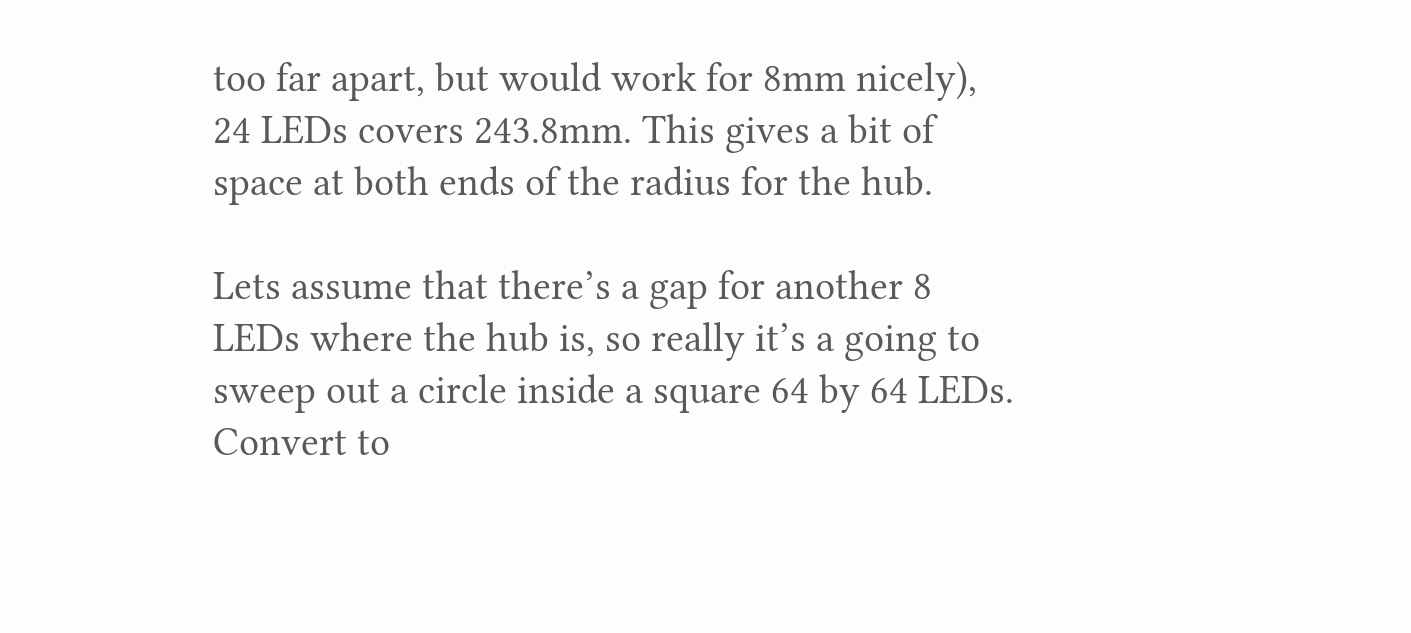too far apart, but would work for 8mm nicely), 24 LEDs covers 243.8mm. This gives a bit of space at both ends of the radius for the hub.

Lets assume that there’s a gap for another 8 LEDs where the hub is, so really it’s a going to sweep out a circle inside a square 64 by 64 LEDs. Convert to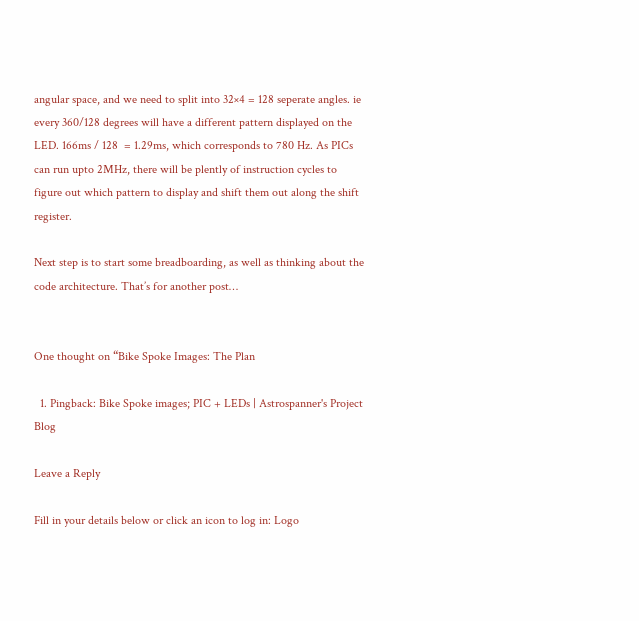angular space, and we need to split into 32×4 = 128 seperate angles. ie every 360/128 degrees will have a different pattern displayed on the LED. 166ms / 128  = 1.29ms, which corresponds to 780 Hz. As PICs can run upto 2MHz, there will be plently of instruction cycles to figure out which pattern to display and shift them out along the shift register.

Next step is to start some breadboarding, as well as thinking about the code architecture. That’s for another post…


One thought on “Bike Spoke Images: The Plan

  1. Pingback: Bike Spoke images; PIC + LEDs | Astrospanner's Project Blog

Leave a Reply

Fill in your details below or click an icon to log in: Logo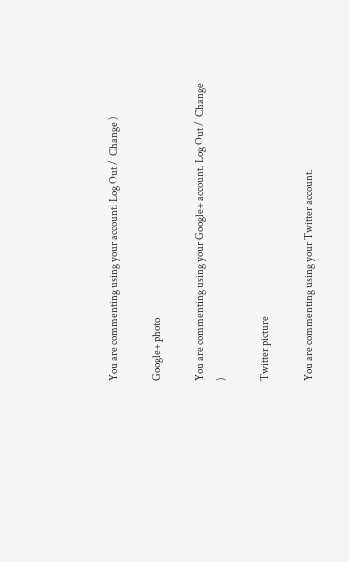You are commenting using your account. Log Out /  Change )

Google+ photo

You are commenting using your Google+ account. Log Out /  Change )

Twitter picture

You are commenting using your Twitter account.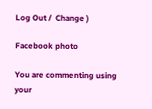Log Out /  Change )

Facebook photo

You are commenting using your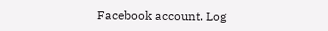Facebook account. Log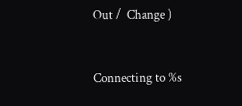Out /  Change )


Connecting to %s